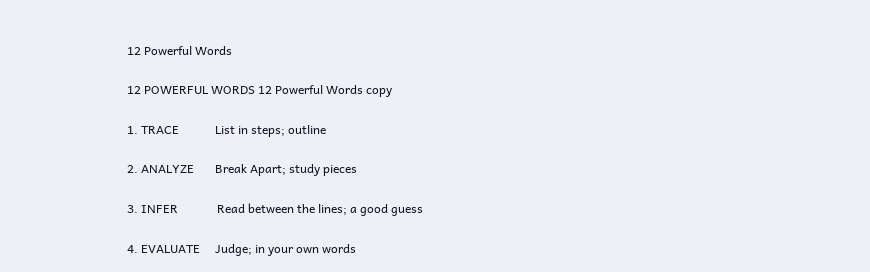12 Powerful Words

12 POWERFUL WORDS 12 Powerful Words copy

1. TRACE            List in steps; outline

2. ANALYZE       Break Apart; study pieces

3. INFER             Read between the lines; a good guess

4. EVALUATE     Judge; in your own words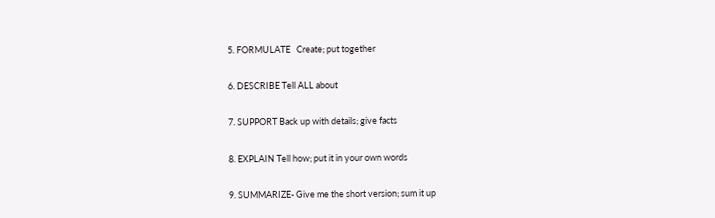5. FORMULATE   Create; put together

6. DESCRIBE Tell ALL about

7. SUPPORT Back up with details; give facts

8. EXPLAIN Tell how; put it in your own words

9. SUMMARIZE- Give me the short version; sum it up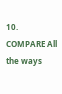10. COMPARE All the ways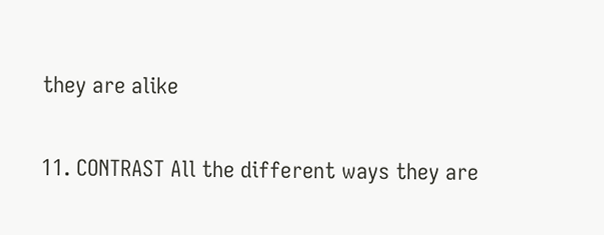they are alike

11. CONTRAST All the different ways they are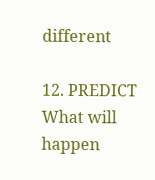different

12. PREDICT What will happen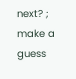next? ; make a guess